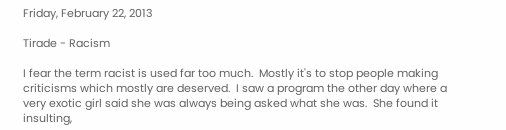Friday, February 22, 2013

Tirade - Racism

I fear the term racist is used far too much.  Mostly it's to stop people making criticisms which mostly are deserved.  I saw a program the other day where a very exotic girl said she was always being asked what she was.  She found it insulting,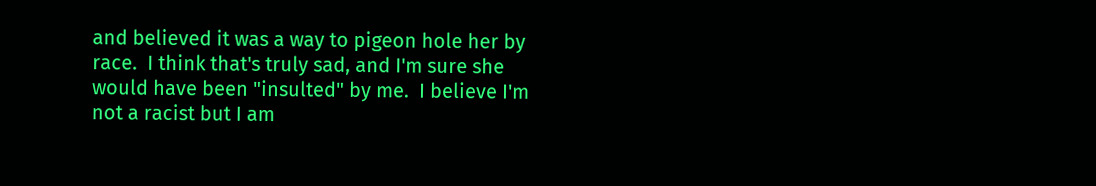and believed it was a way to pigeon hole her by race.  I think that's truly sad, and I'm sure she would have been "insulted" by me.  I believe I'm not a racist but I am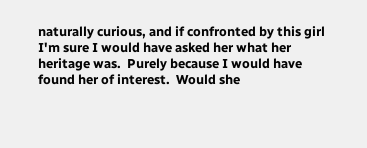naturally curious, and if confronted by this girl I'm sure I would have asked her what her heritage was.  Purely because I would have found her of interest.  Would she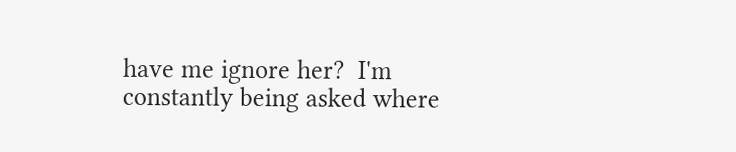have me ignore her?  I'm constantly being asked where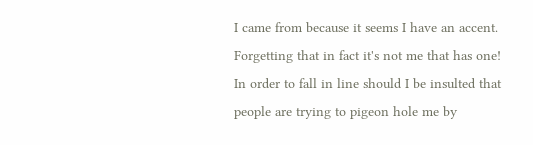I came from because it seems I have an accent.  Forgetting that in fact it's not me that has one!  In order to fall in line should I be insulted that people are trying to pigeon hole me by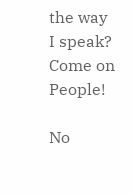the way I speak?  Come on People!

No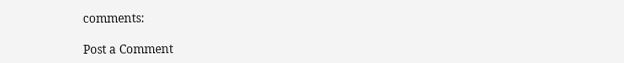comments:

Post a Comment